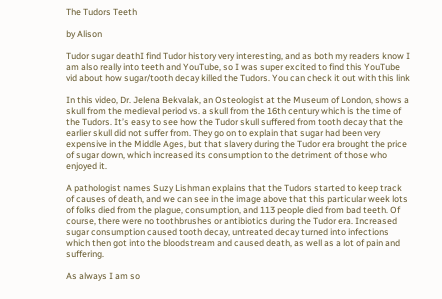The Tudors Teeth

by Alison

Tudor sugar deathI find Tudor history very interesting, and as both my readers know I am also really into teeth and YouTube, so I was super excited to find this YouTube vid about how sugar/tooth decay killed the Tudors. You can check it out with this link

In this video, Dr. Jelena Bekvalak, an Osteologist at the Museum of London, shows a skull from the medieval period vs. a skull from the 16th century which is the time of the Tudors. It’s easy to see how the Tudor skull suffered from tooth decay that the earlier skull did not suffer from. They go on to explain that sugar had been very expensive in the Middle Ages, but that slavery during the Tudor era brought the price of sugar down, which increased its consumption to the detriment of those who enjoyed it.

A pathologist names Suzy Lishman explains that the Tudors started to keep track of causes of death, and we can see in the image above that this particular week lots of folks died from the plague, consumption, and 113 people died from bad teeth. Of course, there were no toothbrushes or antibiotics during the Tudor era. Increased sugar consumption caused tooth decay, untreated decay turned into infections which then got into the bloodstream and caused death, as well as a lot of pain and suffering.

As always I am so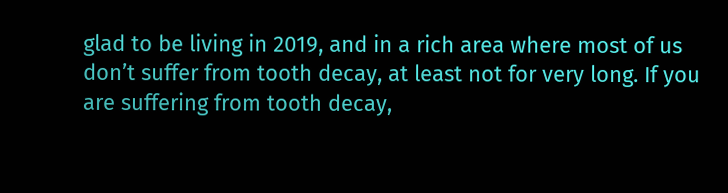glad to be living in 2019, and in a rich area where most of us don’t suffer from tooth decay, at least not for very long. If you are suffering from tooth decay,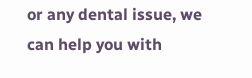or any dental issue, we can help you with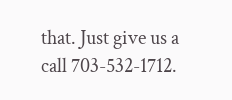that. Just give us a call 703-532-1712.